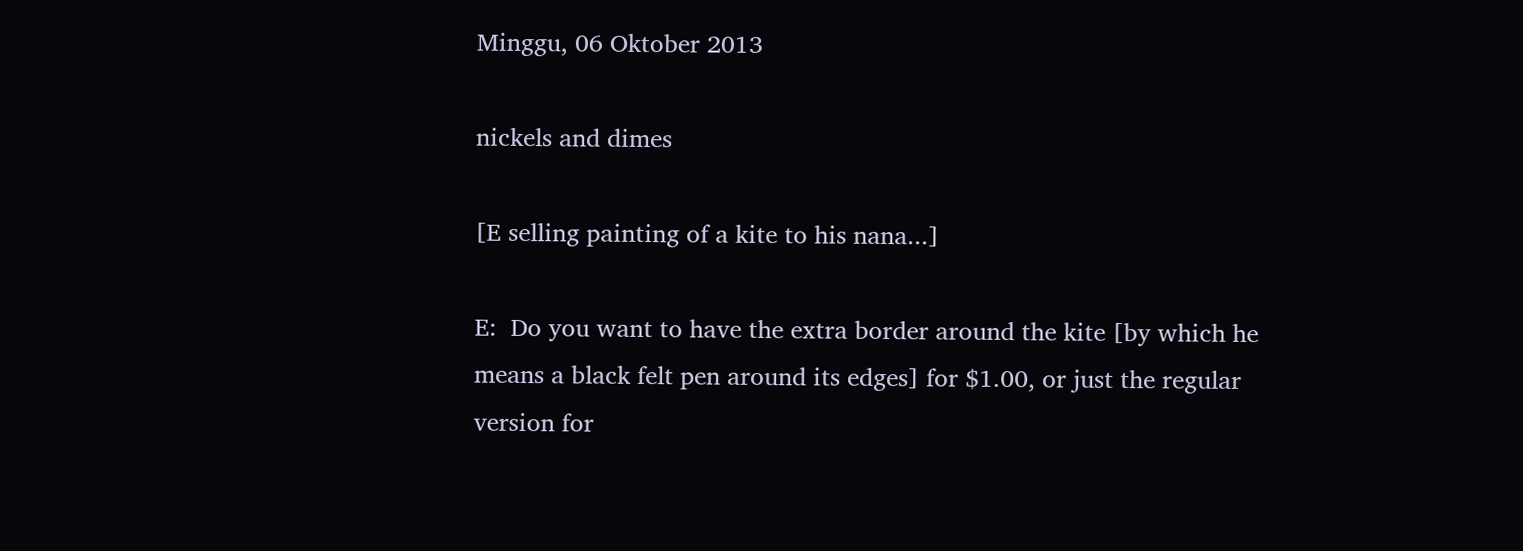Minggu, 06 Oktober 2013

nickels and dimes

[E selling painting of a kite to his nana...]

E:  Do you want to have the extra border around the kite [by which he means a black felt pen around its edges] for $1.00, or just the regular version for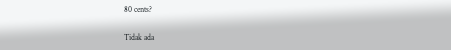80 cents?

Tidak ada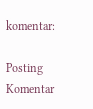komentar:

Posting Komentar